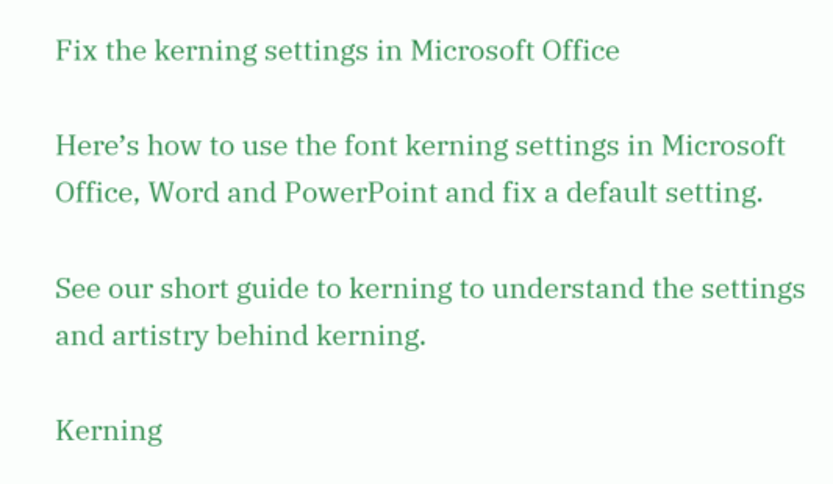Fix the kerning settings in Microsoft Office

Here’s how to use the font kerning settings in Microsoft Office, Word and PowerPoint and fix a default setting.

See our short guide to kerning to understand the settings and artistry behind kerning.

Kerning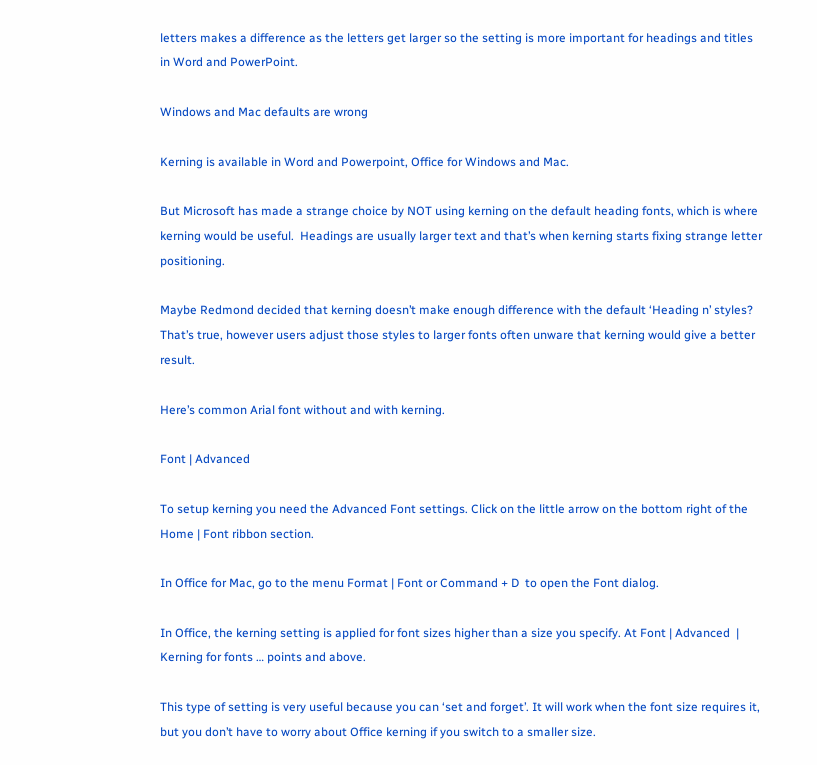letters makes a difference as the letters get larger so the setting is more important for headings and titles in Word and PowerPoint.

Windows and Mac defaults are wrong

Kerning is available in Word and Powerpoint, Office for Windows and Mac.

But Microsoft has made a strange choice by NOT using kerning on the default heading fonts, which is where kerning would be useful.  Headings are usually larger text and that’s when kerning starts fixing strange letter positioning.

Maybe Redmond decided that kerning doesn’t make enough difference with the default ‘Heading n’ styles?  That’s true, however users adjust those styles to larger fonts often unware that kerning would give a better result.

Here’s common Arial font without and with kerning.

Font | Advanced

To setup kerning you need the Advanced Font settings. Click on the little arrow on the bottom right of the Home | Font ribbon section.

In Office for Mac, go to the menu Format | Font or Command + D  to open the Font dialog.

In Office, the kerning setting is applied for font sizes higher than a size you specify. At Font | Advanced  | Kerning for fonts … points and above.

This type of setting is very useful because you can ‘set and forget’. It will work when the font size requires it, but you don’t have to worry about Office kerning if you switch to a smaller size.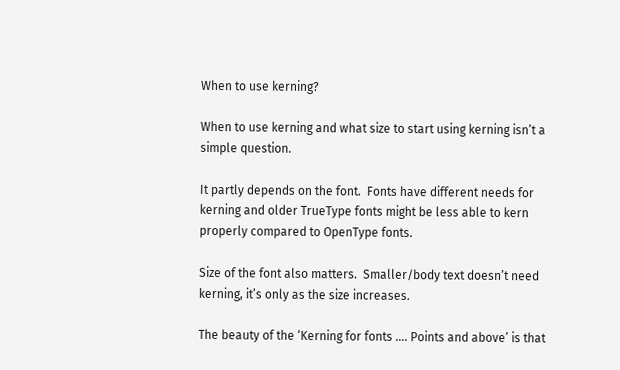When to use kerning?

When to use kerning and what size to start using kerning isn’t a simple question.

It partly depends on the font.  Fonts have different needs for kerning and older TrueType fonts might be less able to kern properly compared to OpenType fonts.

Size of the font also matters.  Smaller/body text doesn’t need kerning, it’s only as the size increases.

The beauty of the ‘Kerning for fonts …. Points and above’ is that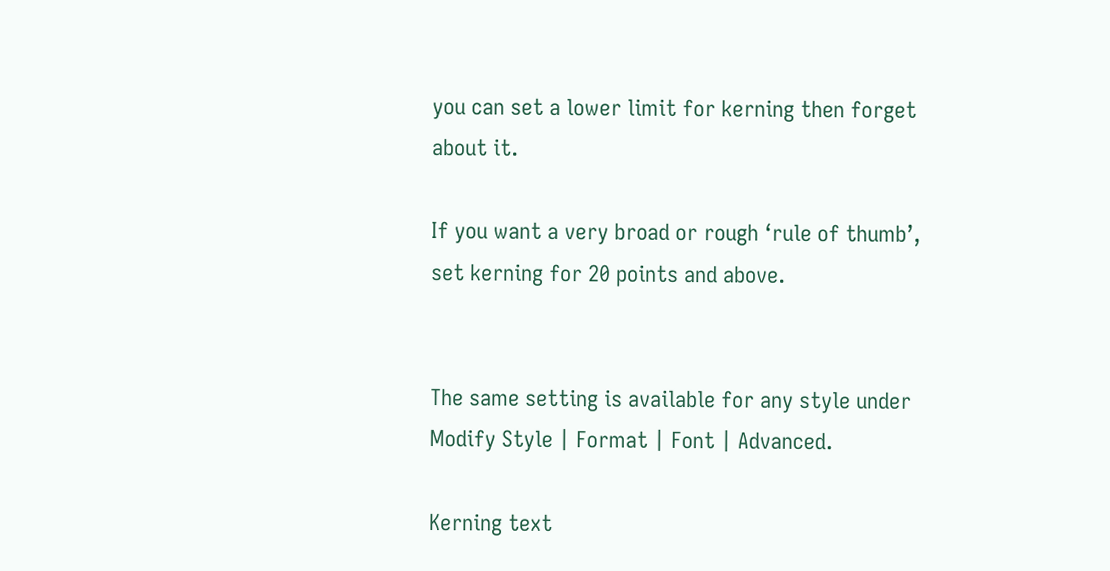you can set a lower limit for kerning then forget about it.

If you want a very broad or rough ‘rule of thumb’, set kerning for 20 points and above.


The same setting is available for any style under Modify Style | Format | Font | Advanced.

Kerning text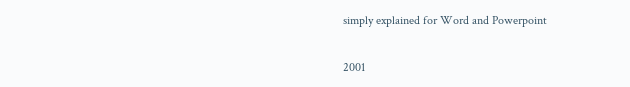simply explained for Word and Powerpoint

2001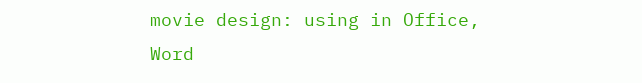movie design: using in Office, Word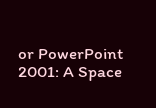or PowerPoint
2001: A Space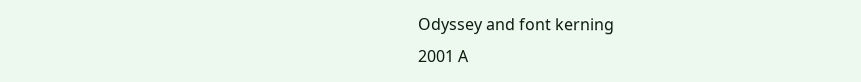Odyssey and font kerning
2001 A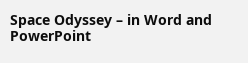Space Odyssey – in Word and PowerPoint